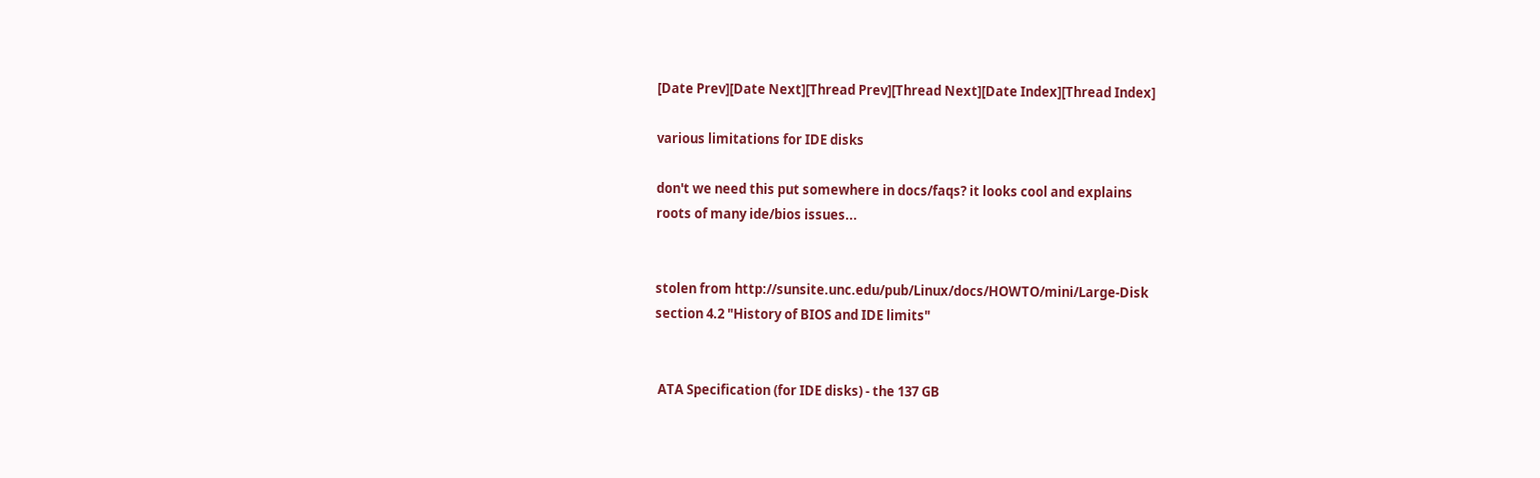[Date Prev][Date Next][Thread Prev][Thread Next][Date Index][Thread Index]

various limitations for IDE disks

don't we need this put somewhere in docs/faqs? it looks cool and explains
roots of many ide/bios issues...


stolen from http://sunsite.unc.edu/pub/Linux/docs/HOWTO/mini/Large-Disk
section 4.2 "History of BIOS and IDE limits"


 ATA Specification (for IDE disks) - the 137 GB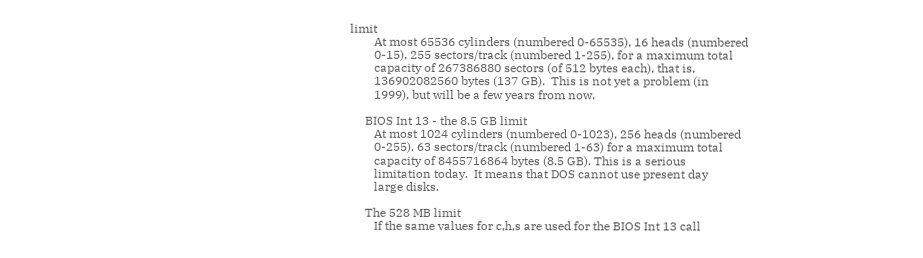limit
        At most 65536 cylinders (numbered 0-65535), 16 heads (numbered
        0-15), 255 sectors/track (numbered 1-255), for a maximum total
        capacity of 267386880 sectors (of 512 bytes each), that is,
        136902082560 bytes (137 GB).  This is not yet a problem (in
        1999), but will be a few years from now.

     BIOS Int 13 - the 8.5 GB limit
        At most 1024 cylinders (numbered 0-1023), 256 heads (numbered
        0-255), 63 sectors/track (numbered 1-63) for a maximum total
        capacity of 8455716864 bytes (8.5 GB). This is a serious
        limitation today.  It means that DOS cannot use present day
        large disks.

     The 528 MB limit
        If the same values for c,h,s are used for the BIOS Int 13 call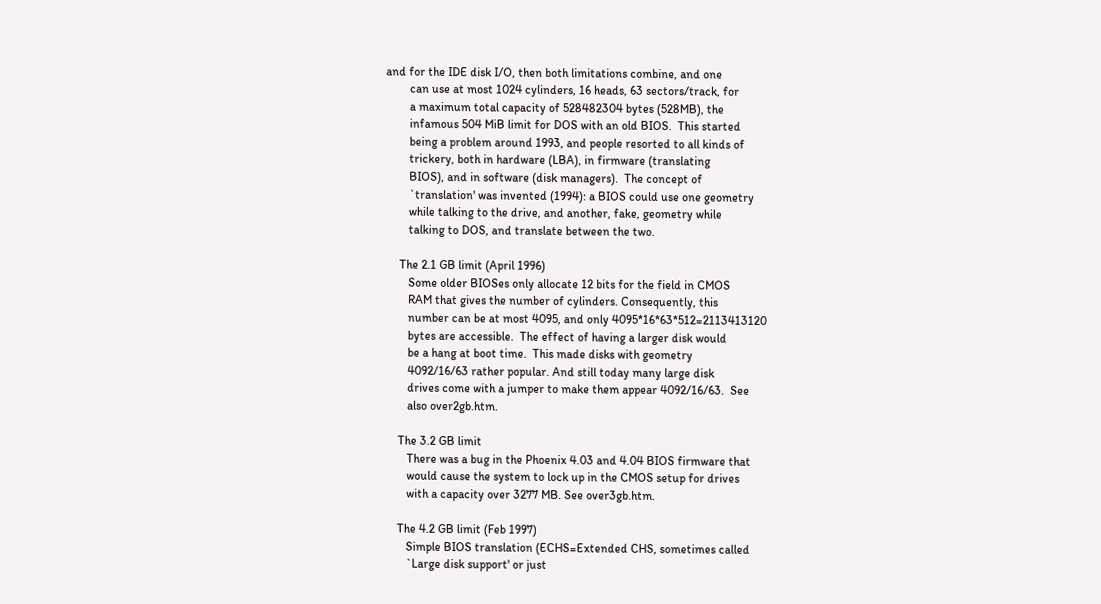and for the IDE disk I/O, then both limitations combine, and one
        can use at most 1024 cylinders, 16 heads, 63 sectors/track, for
        a maximum total capacity of 528482304 bytes (528MB), the
        infamous 504 MiB limit for DOS with an old BIOS.  This started
        being a problem around 1993, and people resorted to all kinds of
        trickery, both in hardware (LBA), in firmware (translating
        BIOS), and in software (disk managers).  The concept of
        `translation' was invented (1994): a BIOS could use one geometry
        while talking to the drive, and another, fake, geometry while
        talking to DOS, and translate between the two.

     The 2.1 GB limit (April 1996)
        Some older BIOSes only allocate 12 bits for the field in CMOS
        RAM that gives the number of cylinders. Consequently, this
        number can be at most 4095, and only 4095*16*63*512=2113413120
        bytes are accessible.  The effect of having a larger disk would
        be a hang at boot time.  This made disks with geometry
        4092/16/63 rather popular. And still today many large disk
        drives come with a jumper to make them appear 4092/16/63.  See
        also over2gb.htm.

     The 3.2 GB limit
        There was a bug in the Phoenix 4.03 and 4.04 BIOS firmware that
        would cause the system to lock up in the CMOS setup for drives
        with a capacity over 3277 MB. See over3gb.htm.

     The 4.2 GB limit (Feb 1997)
        Simple BIOS translation (ECHS=Extended CHS, sometimes called
        `Large disk support' or just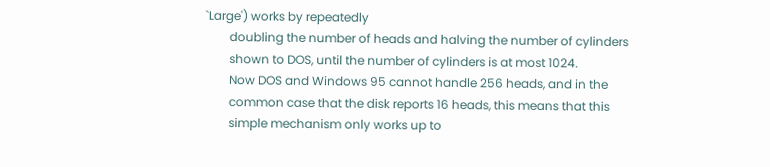`Large') works by repeatedly
        doubling the number of heads and halving the number of cylinders
        shown to DOS, until the number of cylinders is at most 1024.
        Now DOS and Windows 95 cannot handle 256 heads, and in the
        common case that the disk reports 16 heads, this means that this
        simple mechanism only works up to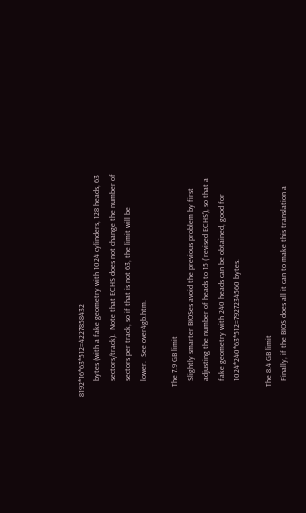8192*16*63*512=4227858432
        bytes (with a fake geometry with 1024 cylinders, 128 heads, 63
        sectors/track).  Note that ECHS does not change the number of
        sectors per track, so if that is not 63, the limit will be
        lower.  See over4gb.htm.

     The 7.9 GB limit
        Slightly smarter BIOSes avoid the previous problem by first
        adjusting the number of heads to 15 (`revised ECHS'), so that a
        fake geometry with 240 heads can be obtained, good for
        1024*240*63*512=7927234560 bytes.

     The 8.4 GB limit
        Finally, if the BIOS does all it can to make this translation a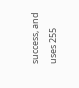success, and uses 255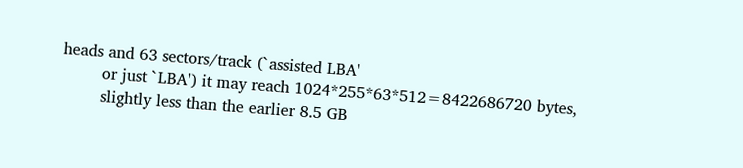heads and 63 sectors/track (`assisted LBA'
        or just `LBA') it may reach 1024*255*63*512=8422686720 bytes,
        slightly less than the earlier 8.5 GB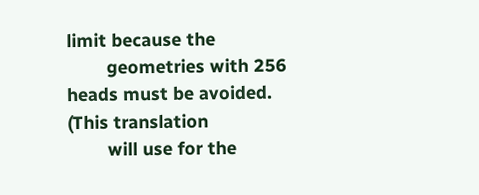limit because the
        geometries with 256 heads must be avoided.  (This translation
        will use for the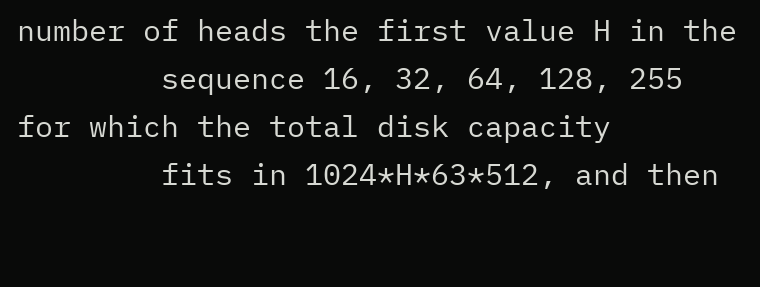number of heads the first value H in the
        sequence 16, 32, 64, 128, 255 for which the total disk capacity
        fits in 1024*H*63*512, and then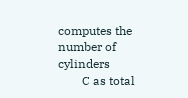computes the number of cylinders
        C as total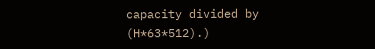capacity divided by (H*63*512).)